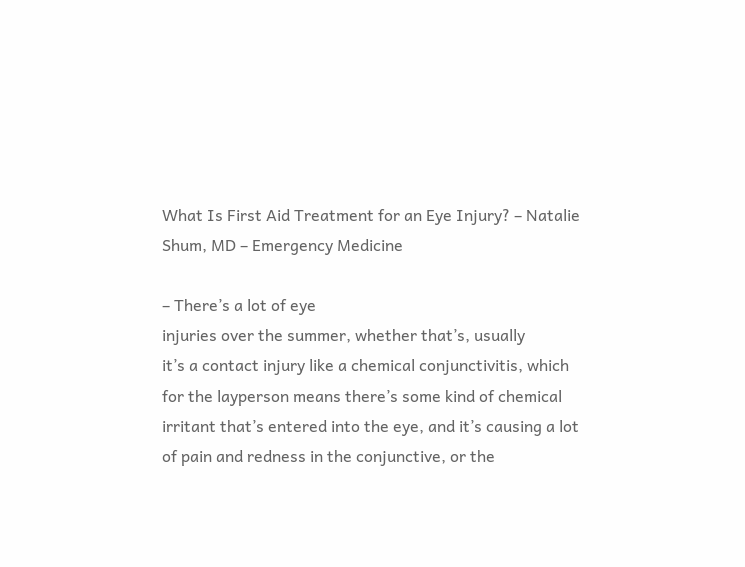What Is First Aid Treatment for an Eye Injury? – Natalie Shum, MD – Emergency Medicine

– There’s a lot of eye
injuries over the summer, whether that’s, usually
it’s a contact injury like a chemical conjunctivitis, which for the layperson means there’s some kind of chemical irritant that’s entered into the eye, and it’s causing a lot of pain and redness in the conjunctive, or the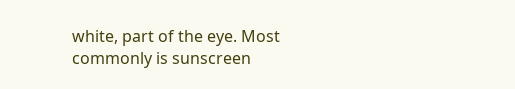white, part of the eye. Most commonly is sunscreen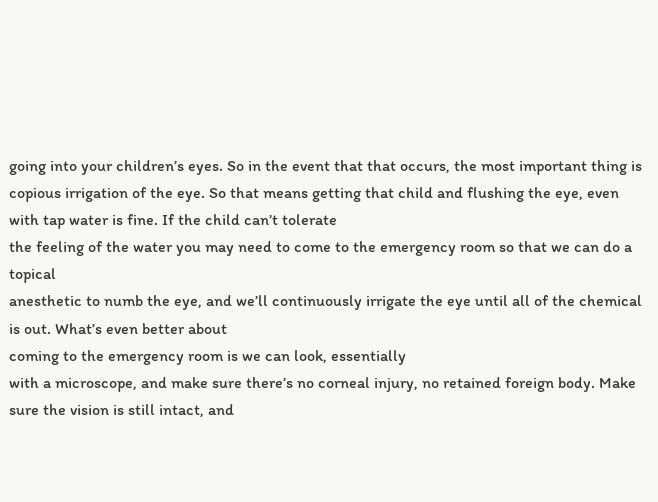going into your children’s eyes. So in the event that that occurs, the most important thing is
copious irrigation of the eye. So that means getting that child and flushing the eye, even
with tap water is fine. If the child can’t tolerate
the feeling of the water you may need to come to the emergency room so that we can do a topical
anesthetic to numb the eye, and we’ll continuously irrigate the eye until all of the chemical is out. What’s even better about
coming to the emergency room is we can look, essentially
with a microscope, and make sure there’s no corneal injury, no retained foreign body. Make sure the vision is still intact, and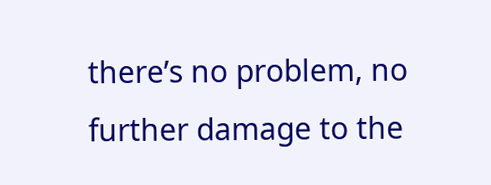there’s no problem, no
further damage to the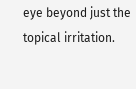eye beyond just the topical irritation.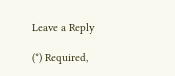Leave a Reply

(*) Required,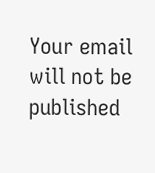Your email will not be published